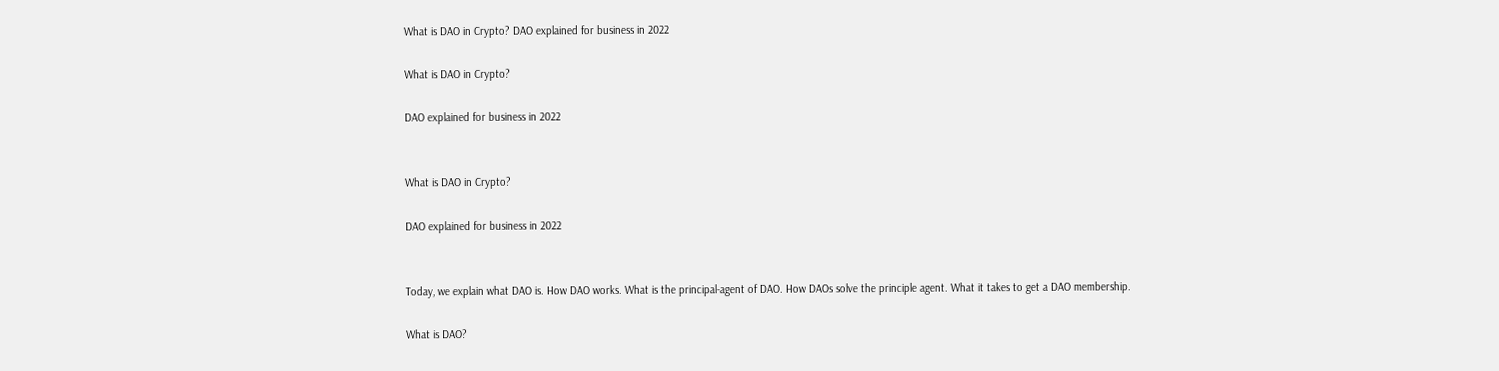What is DAO in Crypto? DAO explained for business in 2022

What is DAO in Crypto?

DAO explained for business in 2022


What is DAO in Crypto?

DAO explained for business in 2022


Today, we explain what DAO is. How DAO works. What is the principal-agent of DAO. How DAOs solve the principle agent. What it takes to get a DAO membership.

What is DAO?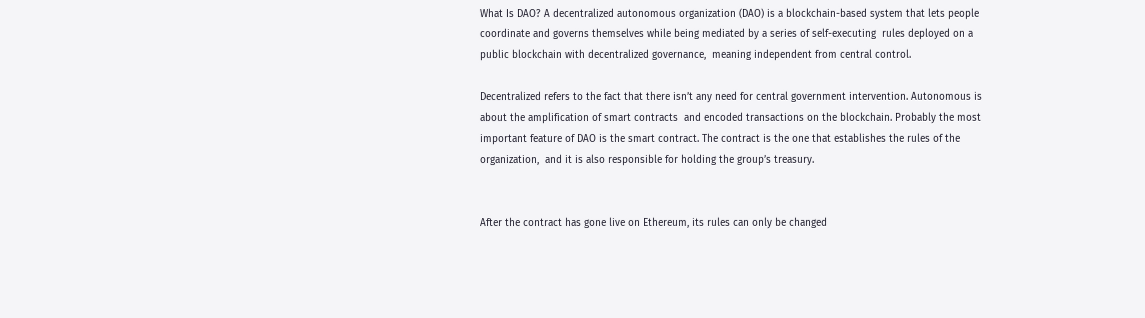What Is DAO? A decentralized autonomous organization (DAO) is a blockchain-based system that lets people  coordinate and governs themselves while being mediated by a series of self-executing  rules deployed on a public blockchain with decentralized governance,  meaning independent from central control.

Decentralized refers to the fact that there isn’t any need for central government intervention. Autonomous is about the amplification of smart contracts  and encoded transactions on the blockchain. Probably the most important feature of DAO is the smart contract. The contract is the one that establishes the rules of the organization,  and it is also responsible for holding the group’s treasury.


After the contract has gone live on Ethereum, its rules can only be changed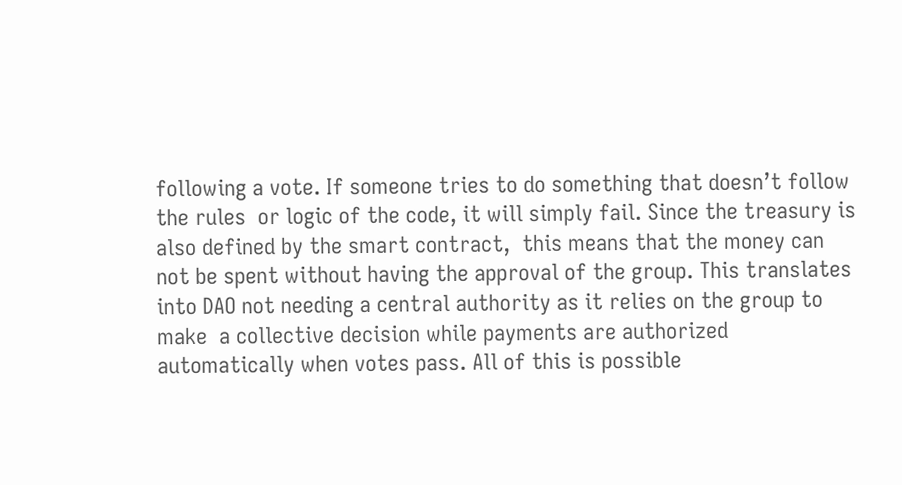following a vote. If someone tries to do something that doesn’t follow the rules  or logic of the code, it will simply fail. Since the treasury is also defined by the smart contract,  this means that the money can not be spent without having the approval of the group. This translates into DAO not needing a central authority as it relies on the group to make  a collective decision while payments are authorized automatically when votes pass. All of this is possible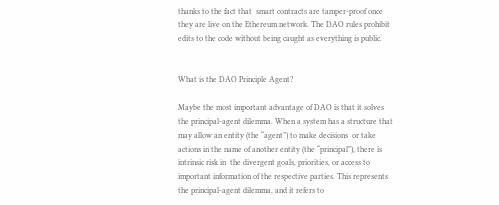thanks to the fact that  smart contracts are tamper-proof once they are live on the Ethereum network. The DAO rules prohibit edits to the code without being caught as everything is public.


What is the DAO Principle Agent?

Maybe the most important advantage of DAO is that it solves the principal-agent dilemma. When a system has a structure that may allow an entity (the “agent”) to make decisions  or take actions in the name of another entity (the “principal”), there is intrinsic risk in  the divergent goals, priorities, or access to important information of the respective parties. This represents the principal-agent dilemma, and it refers to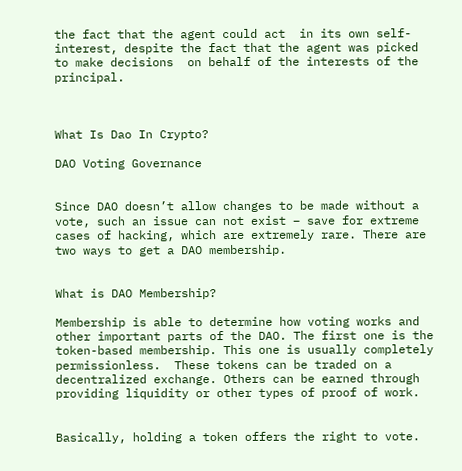the fact that the agent could act  in its own self-interest, despite the fact that the agent was picked to make decisions  on behalf of the interests of the principal.



What Is Dao In Crypto?

DAO Voting Governance


Since DAO doesn’t allow changes to be made without a vote, such an issue can not exist – save for extreme cases of hacking, which are extremely rare. There are two ways to get a DAO membership.


What is DAO Membership?

Membership is able to determine how voting works and other important parts of the DAO. The first one is the token-based membership. This one is usually completely permissionless.  These tokens can be traded on a decentralized exchange. Others can be earned through providing liquidity or other types of proof of work.


Basically, holding a token offers the right to vote.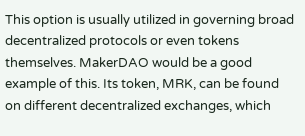This option is usually utilized in governing broad decentralized protocols or even tokens themselves. MakerDAO would be a good example of this. Its token, MRK, can be found on different decentralized exchanges, which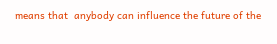means that  anybody can influence the future of the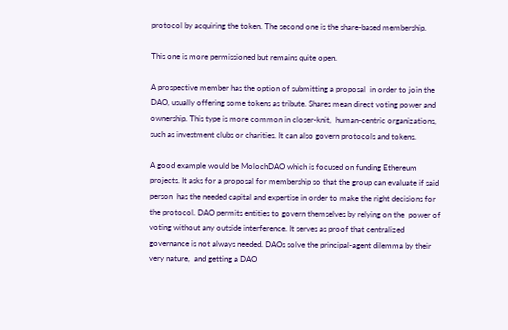protocol by acquiring the token. The second one is the share-based membership.

This one is more permissioned but remains quite open.

A prospective member has the option of submitting a proposal  in order to join the DAO, usually offering some tokens as tribute. Shares mean direct voting power and ownership. This type is more common in closer-knit,  human-centric organizations, such as investment clubs or charities. It can also govern protocols and tokens.

A good example would be MolochDAO which is focused on funding Ethereum projects. It asks for a proposal for membership so that the group can evaluate if said person  has the needed capital and expertise in order to make the right decisions for the protocol. DAO permits entities to govern themselves by relying on the  power of voting without any outside interference. It serves as proof that centralized governance is not always needed. DAOs solve the principal-agent dilemma by their very nature,  and getting a DAO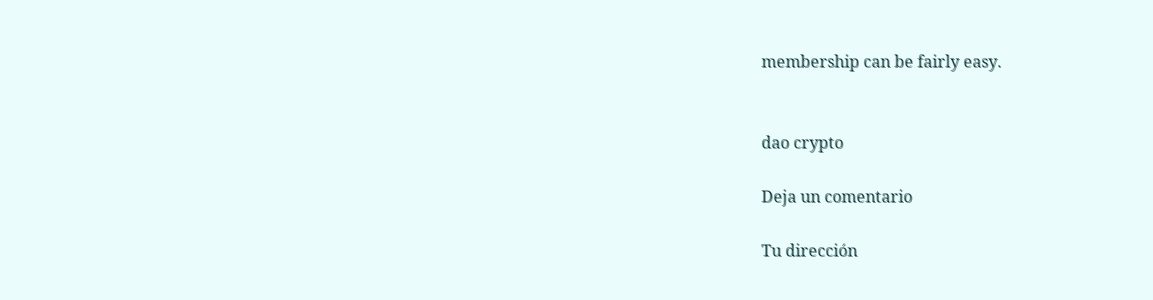membership can be fairly easy.


dao crypto

Deja un comentario

Tu dirección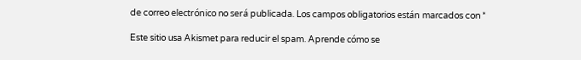de correo electrónico no será publicada. Los campos obligatorios están marcados con *

Este sitio usa Akismet para reducir el spam. Aprende cómo se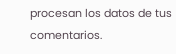procesan los datos de tus comentarios.